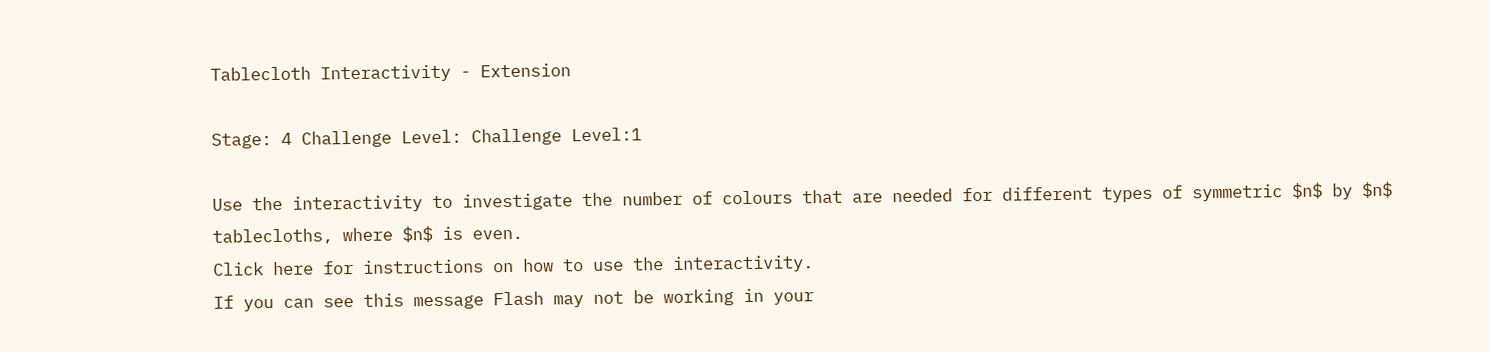Tablecloth Interactivity - Extension

Stage: 4 Challenge Level: Challenge Level:1

Use the interactivity to investigate the number of colours that are needed for different types of symmetric $n$ by $n$ tablecloths, where $n$ is even.
Click here for instructions on how to use the interactivity.
If you can see this message Flash may not be working in your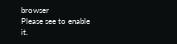browser
Please see to enable it.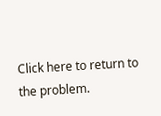Click here to return to the problem.